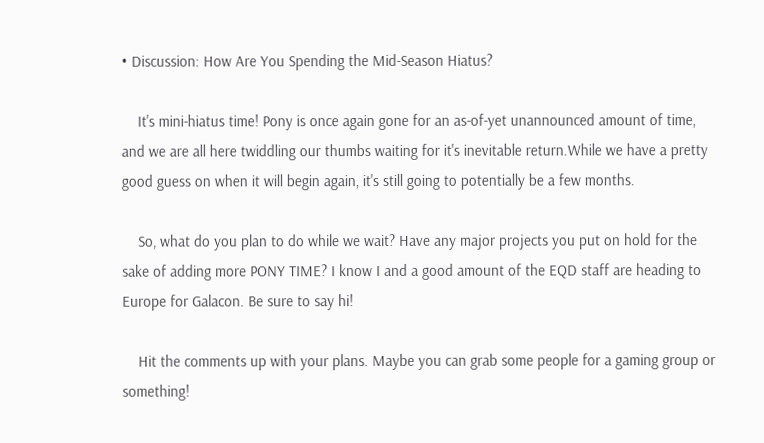• Discussion: How Are You Spending the Mid-Season Hiatus?

    It's mini-hiatus time! Pony is once again gone for an as-of-yet unannounced amount of time, and we are all here twiddling our thumbs waiting for it's inevitable return.While we have a pretty good guess on when it will begin again, it's still going to potentially be a few months.

    So, what do you plan to do while we wait? Have any major projects you put on hold for the sake of adding more PONY TIME? I know I and a good amount of the EQD staff are heading to Europe for Galacon. Be sure to say hi!

    Hit the comments up with your plans. Maybe you can grab some people for a gaming group or something!